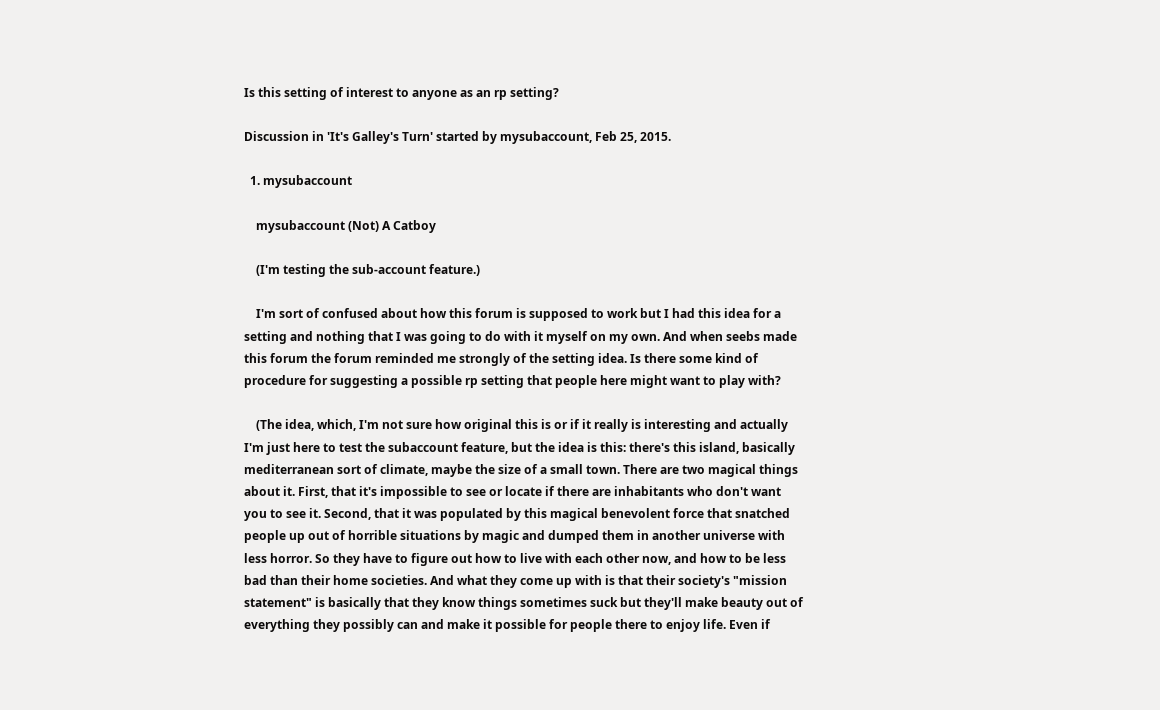Is this setting of interest to anyone as an rp setting?

Discussion in 'It's Galley's Turn' started by mysubaccount, Feb 25, 2015.

  1. mysubaccount

    mysubaccount (Not) A Catboy

    (I'm testing the sub-account feature.)

    I'm sort of confused about how this forum is supposed to work but I had this idea for a setting and nothing that I was going to do with it myself on my own. And when seebs made this forum the forum reminded me strongly of the setting idea. Is there some kind of procedure for suggesting a possible rp setting that people here might want to play with?

    (The idea, which, I'm not sure how original this is or if it really is interesting and actually I'm just here to test the subaccount feature, but the idea is this: there's this island, basically mediterranean sort of climate, maybe the size of a small town. There are two magical things about it. First, that it's impossible to see or locate if there are inhabitants who don't want you to see it. Second, that it was populated by this magical benevolent force that snatched people up out of horrible situations by magic and dumped them in another universe with less horror. So they have to figure out how to live with each other now, and how to be less bad than their home societies. And what they come up with is that their society's "mission statement" is basically that they know things sometimes suck but they'll make beauty out of everything they possibly can and make it possible for people there to enjoy life. Even if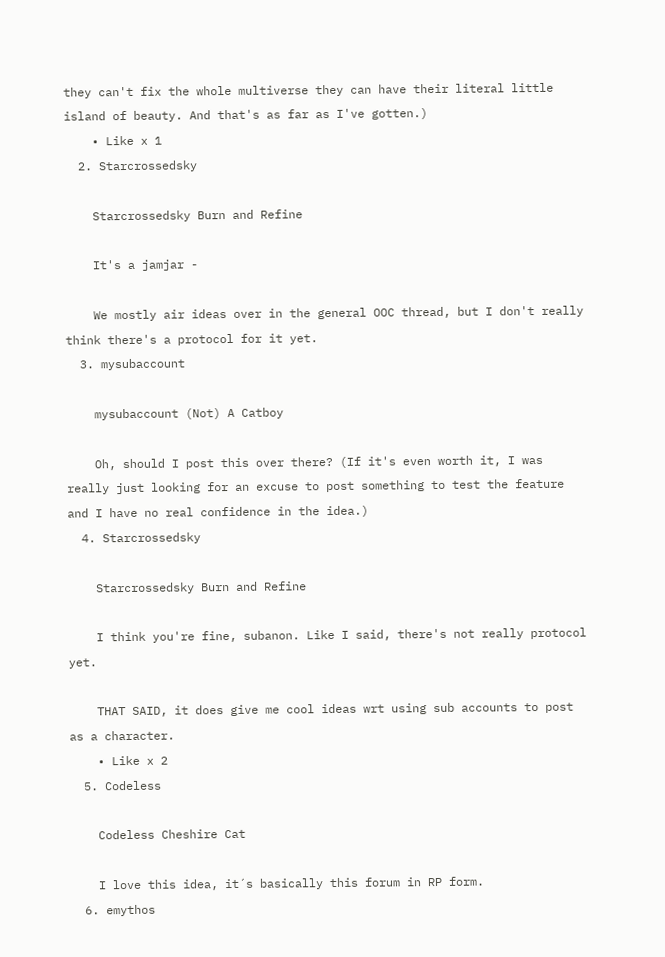they can't fix the whole multiverse they can have their literal little island of beauty. And that's as far as I've gotten.)
    • Like x 1
  2. Starcrossedsky

    Starcrossedsky Burn and Refine

    It's a jamjar -

    We mostly air ideas over in the general OOC thread, but I don't really think there's a protocol for it yet.
  3. mysubaccount

    mysubaccount (Not) A Catboy

    Oh, should I post this over there? (If it's even worth it, I was really just looking for an excuse to post something to test the feature and I have no real confidence in the idea.)
  4. Starcrossedsky

    Starcrossedsky Burn and Refine

    I think you're fine, subanon. Like I said, there's not really protocol yet.

    THAT SAID, it does give me cool ideas wrt using sub accounts to post as a character.
    • Like x 2
  5. Codeless

    Codeless Cheshire Cat

    I love this idea, it´s basically this forum in RP form.
  6. emythos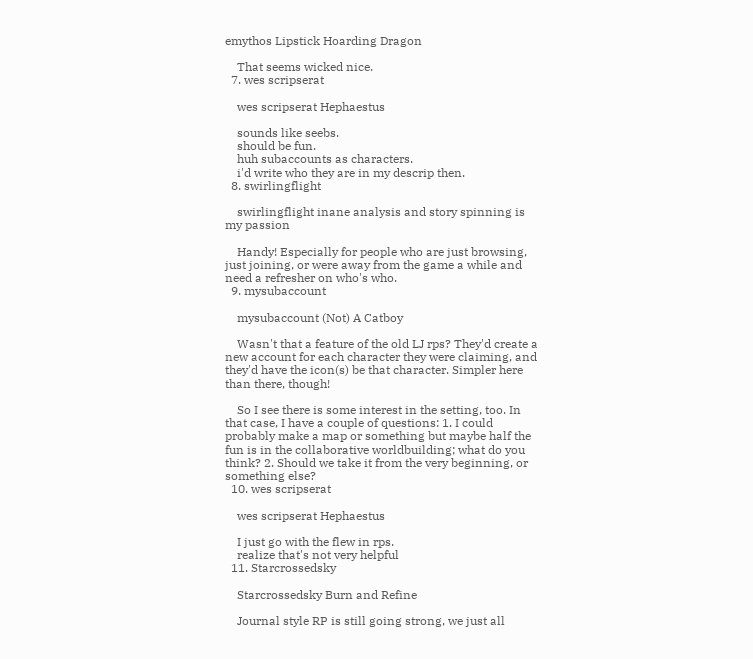emythos Lipstick Hoarding Dragon

    That seems wicked nice.
  7. wes scripserat

    wes scripserat Hephaestus

    sounds like seebs.
    should be fun.
    huh subaccounts as characters.
    i'd write who they are in my descrip then.
  8. swirlingflight

    swirlingflight inane analysis and story spinning is my passion

    Handy! Especially for people who are just browsing, just joining, or were away from the game a while and need a refresher on who's who.
  9. mysubaccount

    mysubaccount (Not) A Catboy

    Wasn't that a feature of the old LJ rps? They'd create a new account for each character they were claiming, and they'd have the icon(s) be that character. Simpler here than there, though!

    So I see there is some interest in the setting, too. In that case, I have a couple of questions: 1. I could probably make a map or something but maybe half the fun is in the collaborative worldbuilding; what do you think? 2. Should we take it from the very beginning, or something else?
  10. wes scripserat

    wes scripserat Hephaestus

    I just go with the flew in rps.
    realize that's not very helpful
  11. Starcrossedsky

    Starcrossedsky Burn and Refine

    Journal style RP is still going strong, we just all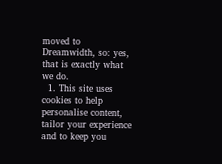moved to Dreamwidth, so: yes, that is exactly what we do.
  1. This site uses cookies to help personalise content, tailor your experience and to keep you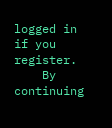logged in if you register.
    By continuing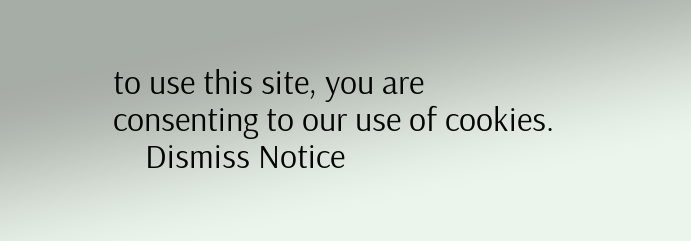to use this site, you are consenting to our use of cookies.
    Dismiss Notice